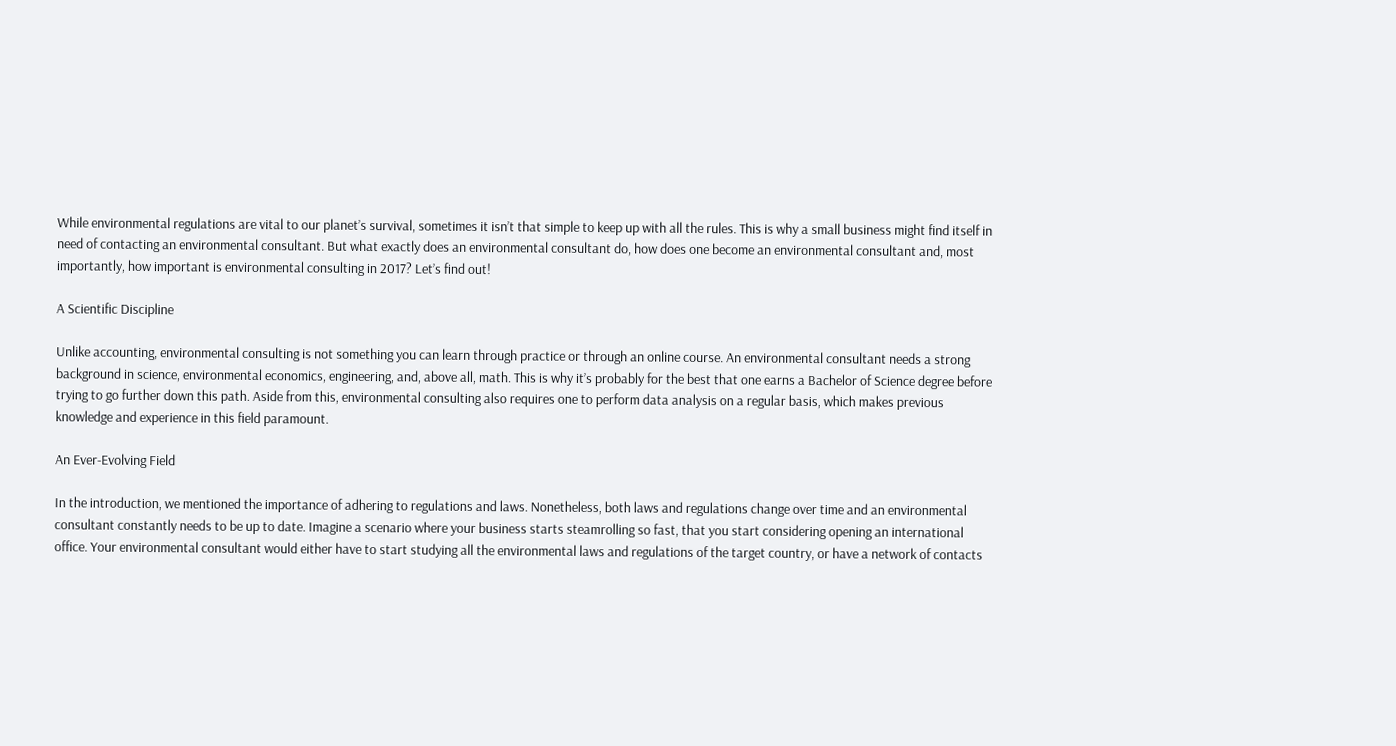While environmental regulations are vital to our planet’s survival, sometimes it isn’t that simple to keep up with all the rules. This is why a small business might find itself in need of contacting an environmental consultant. But what exactly does an environmental consultant do, how does one become an environmental consultant and, most importantly, how important is environmental consulting in 2017? Let’s find out!

A Scientific Discipline

Unlike accounting, environmental consulting is not something you can learn through practice or through an online course. An environmental consultant needs a strong background in science, environmental economics, engineering, and, above all, math. This is why it’s probably for the best that one earns a Bachelor of Science degree before trying to go further down this path. Aside from this, environmental consulting also requires one to perform data analysis on a regular basis, which makes previous knowledge and experience in this field paramount.

An Ever-Evolving Field

In the introduction, we mentioned the importance of adhering to regulations and laws. Nonetheless, both laws and regulations change over time and an environmental consultant constantly needs to be up to date. Imagine a scenario where your business starts steamrolling so fast, that you start considering opening an international office. Your environmental consultant would either have to start studying all the environmental laws and regulations of the target country, or have a network of contacts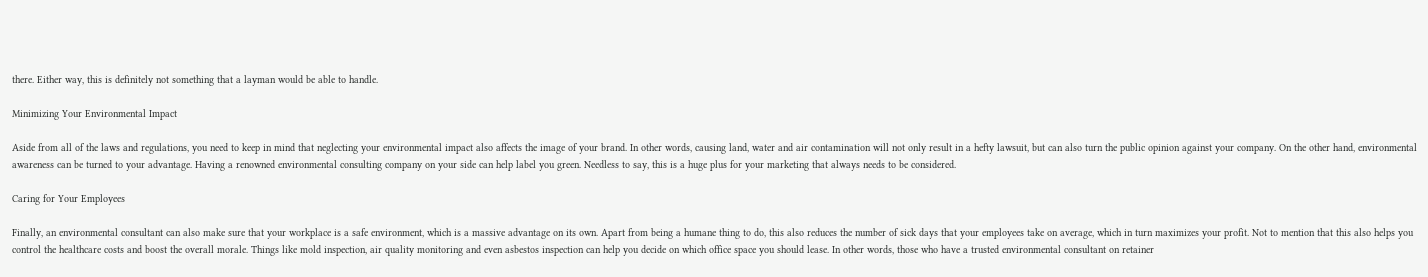there. Either way, this is definitely not something that a layman would be able to handle.

Minimizing Your Environmental Impact

Aside from all of the laws and regulations, you need to keep in mind that neglecting your environmental impact also affects the image of your brand. In other words, causing land, water and air contamination will not only result in a hefty lawsuit, but can also turn the public opinion against your company. On the other hand, environmental awareness can be turned to your advantage. Having a renowned environmental consulting company on your side can help label you green. Needless to say, this is a huge plus for your marketing that always needs to be considered.

Caring for Your Employees

Finally, an environmental consultant can also make sure that your workplace is a safe environment, which is a massive advantage on its own. Apart from being a humane thing to do, this also reduces the number of sick days that your employees take on average, which in turn maximizes your profit. Not to mention that this also helps you control the healthcare costs and boost the overall morale. Things like mold inspection, air quality monitoring and even asbestos inspection can help you decide on which office space you should lease. In other words, those who have a trusted environmental consultant on retainer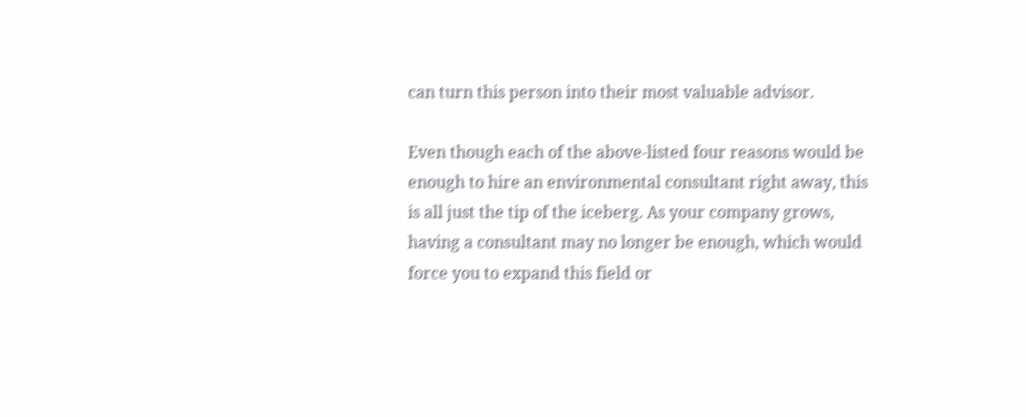can turn this person into their most valuable advisor.

Even though each of the above-listed four reasons would be enough to hire an environmental consultant right away, this is all just the tip of the iceberg. As your company grows, having a consultant may no longer be enough, which would force you to expand this field or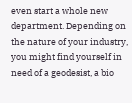even start a whole new department. Depending on the nature of your industry, you might find yourself in need of a geodesist, a bio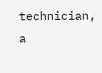technician, a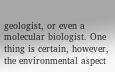geologist, or even a molecular biologist. One thing is certain, however, the environmental aspect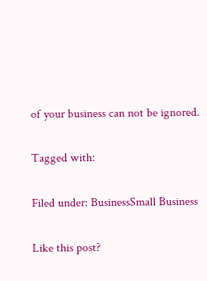of your business can not be ignored.

Tagged with:

Filed under: BusinessSmall Business

Like this post?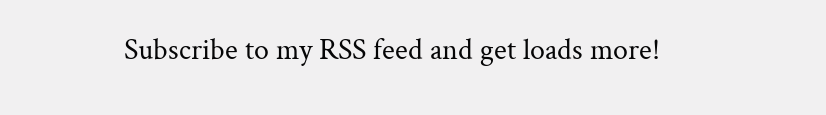Subscribe to my RSS feed and get loads more!